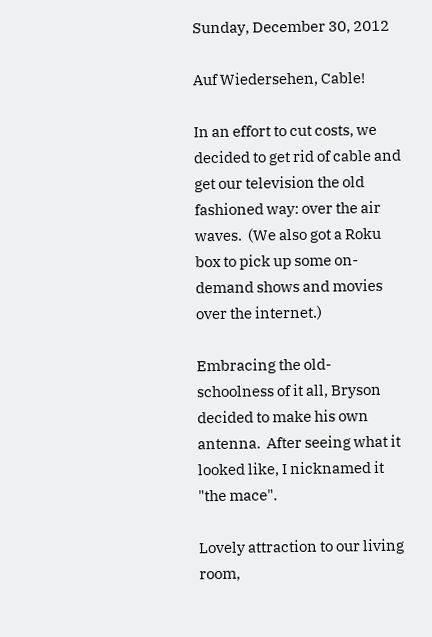Sunday, December 30, 2012

Auf Wiedersehen, Cable!

In an effort to cut costs, we decided to get rid of cable and get our television the old fashioned way: over the air waves.  (We also got a Roku box to pick up some on-demand shows and movies over the internet.)

Embracing the old-schoolness of it all, Bryson decided to make his own antenna.  After seeing what it looked like, I nicknamed it "the mace".

Lovely attraction to our living room,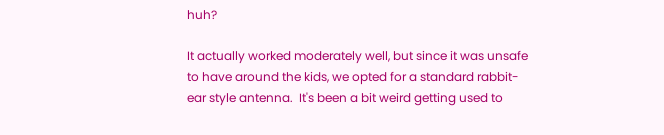huh?

It actually worked moderately well, but since it was unsafe to have around the kids, we opted for a standard rabbit-ear style antenna.  It's been a bit weird getting used to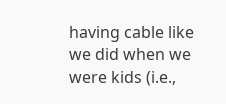having cable like we did when we were kids (i.e.,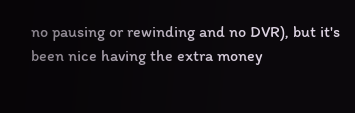no pausing or rewinding and no DVR), but it's been nice having the extra money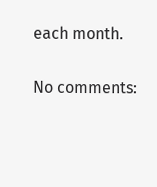each month.

No comments: